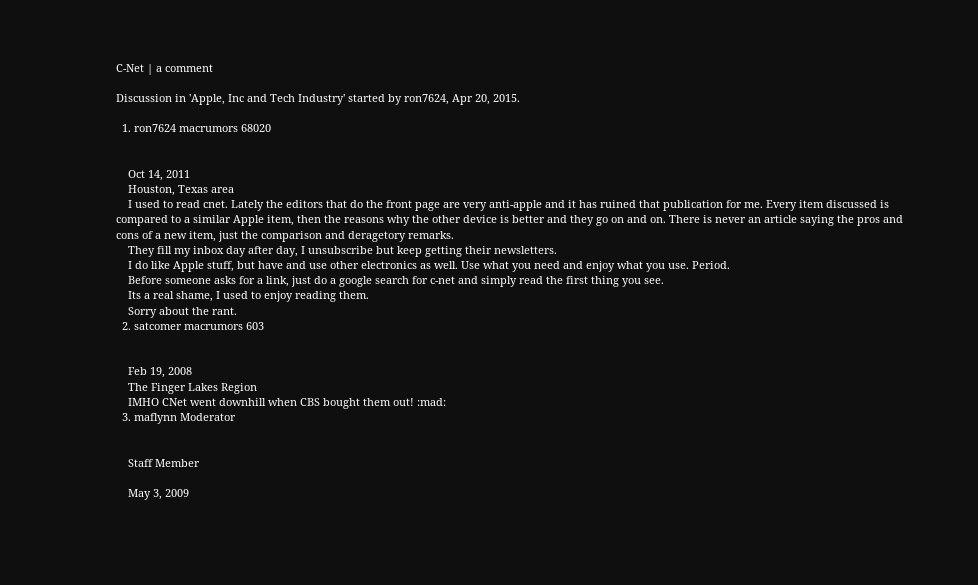C-Net | a comment

Discussion in 'Apple, Inc and Tech Industry' started by ron7624, Apr 20, 2015.

  1. ron7624 macrumors 68020


    Oct 14, 2011
    Houston, Texas area
    I used to read cnet. Lately the editors that do the front page are very anti-apple and it has ruined that publication for me. Every item discussed is compared to a similar Apple item, then the reasons why the other device is better and they go on and on. There is never an article saying the pros and cons of a new item, just the comparison and deragetory remarks.
    They fill my inbox day after day, I unsubscribe but keep getting their newsletters.
    I do like Apple stuff, but have and use other electronics as well. Use what you need and enjoy what you use. Period.
    Before someone asks for a link, just do a google search for c-net and simply read the first thing you see.
    Its a real shame, I used to enjoy reading them.
    Sorry about the rant.
  2. satcomer macrumors 603


    Feb 19, 2008
    The Finger Lakes Region
    IMHO CNet went downhill when CBS bought them out! :mad:
  3. maflynn Moderator


    Staff Member

    May 3, 2009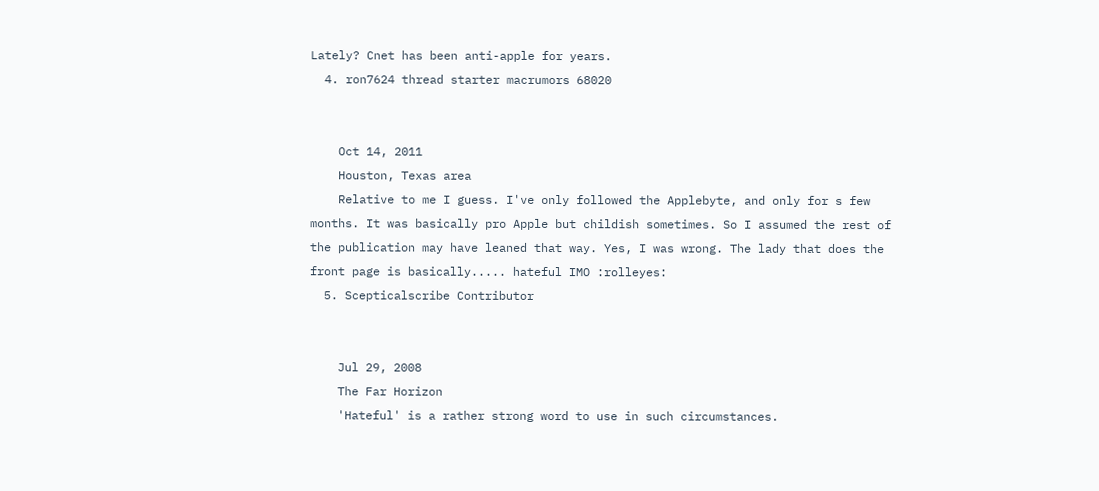Lately? Cnet has been anti-apple for years.
  4. ron7624 thread starter macrumors 68020


    Oct 14, 2011
    Houston, Texas area
    Relative to me I guess. I've only followed the Applebyte, and only for s few months. It was basically pro Apple but childish sometimes. So I assumed the rest of the publication may have leaned that way. Yes, I was wrong. The lady that does the front page is basically..... hateful IMO :rolleyes:
  5. Scepticalscribe Contributor


    Jul 29, 2008
    The Far Horizon
    'Hateful' is a rather strong word to use in such circumstances.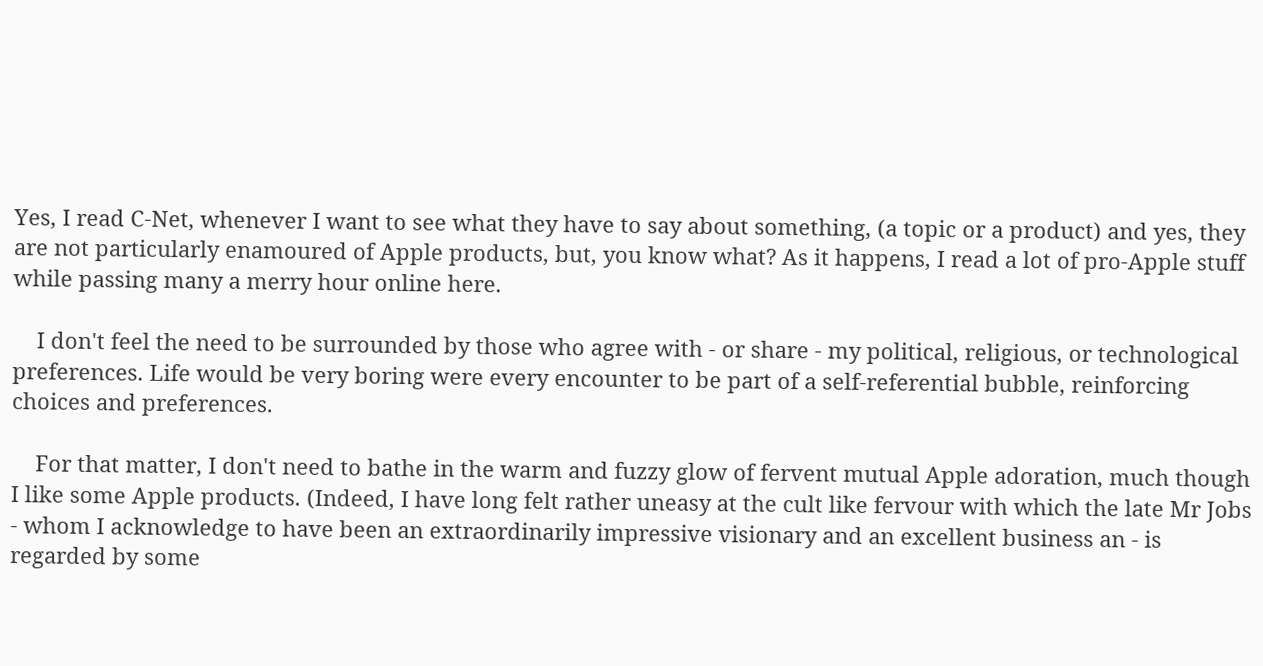Yes, I read C-Net, whenever I want to see what they have to say about something, (a topic or a product) and yes, they are not particularly enamoured of Apple products, but, you know what? As it happens, I read a lot of pro-Apple stuff while passing many a merry hour online here.

    I don't feel the need to be surrounded by those who agree with - or share - my political, religious, or technological preferences. Life would be very boring were every encounter to be part of a self-referential bubble, reinforcing choices and preferences.

    For that matter, I don't need to bathe in the warm and fuzzy glow of fervent mutual Apple adoration, much though I like some Apple products. (Indeed, I have long felt rather uneasy at the cult like fervour with which the late Mr Jobs - whom I acknowledge to have been an extraordinarily impressive visionary and an excellent business an - is regarded by some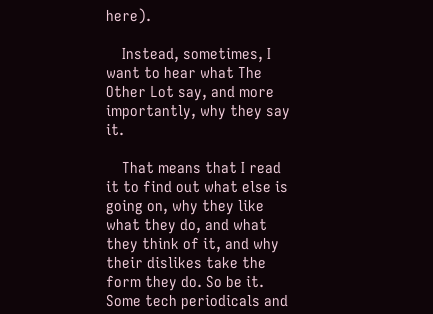here).

    Instead, sometimes, I want to hear what The Other Lot say, and more importantly, why they say it.

    That means that I read it to find out what else is going on, why they like what they do, and what they think of it, and why their dislikes take the form they do. So be it. Some tech periodicals and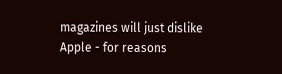magazines will just dislike Apple - for reasons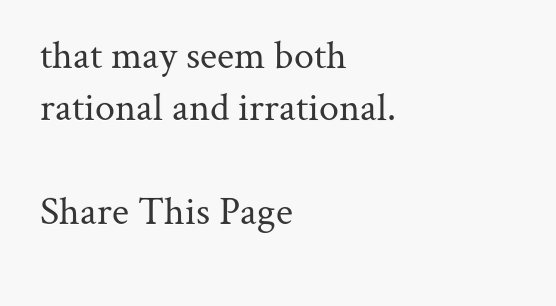that may seem both rational and irrational.

Share This Page